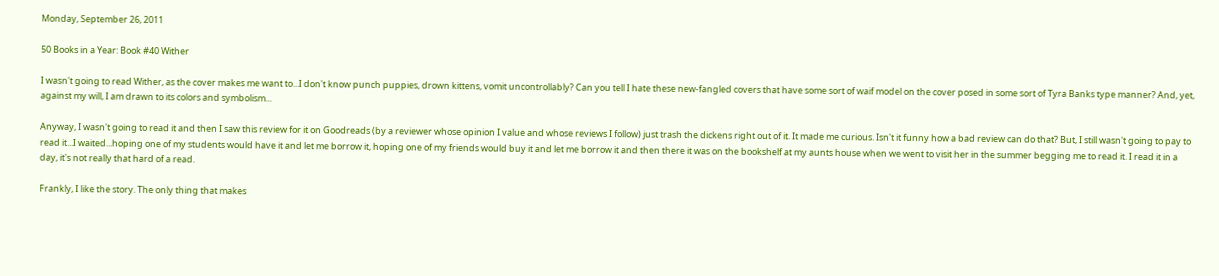Monday, September 26, 2011

50 Books in a Year: Book #40 Wither

I wasn't going to read Wither, as the cover makes me want to...I don't know punch puppies, drown kittens, vomit uncontrollably? Can you tell I hate these new-fangled covers that have some sort of waif model on the cover posed in some sort of Tyra Banks type manner? And, yet, against my will, I am drawn to its colors and symbolism...

Anyway, I wasn't going to read it and then I saw this review for it on Goodreads (by a reviewer whose opinion I value and whose reviews I follow) just trash the dickens right out of it. It made me curious. Isn't it funny how a bad review can do that? But, I still wasn't going to pay to read it...I waited...hoping one of my students would have it and let me borrow it, hoping one of my friends would buy it and let me borrow it and then there it was on the bookshelf at my aunts house when we went to visit her in the summer begging me to read it. I read it in a day, it's not really that hard of a read.

Frankly, I like the story. The only thing that makes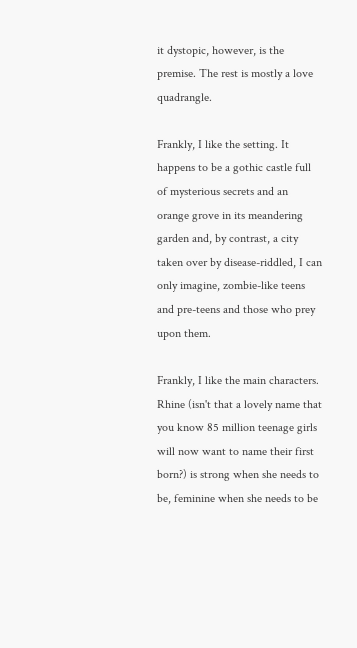it dystopic, however, is the premise. The rest is mostly a love quadrangle.

Frankly, I like the setting. It happens to be a gothic castle full of mysterious secrets and an orange grove in its meandering garden and, by contrast, a city taken over by disease-riddled, I can only imagine, zombie-like teens and pre-teens and those who prey upon them.

Frankly, I like the main characters. Rhine (isn't that a lovely name that you know 85 million teenage girls will now want to name their first born?) is strong when she needs to be, feminine when she needs to be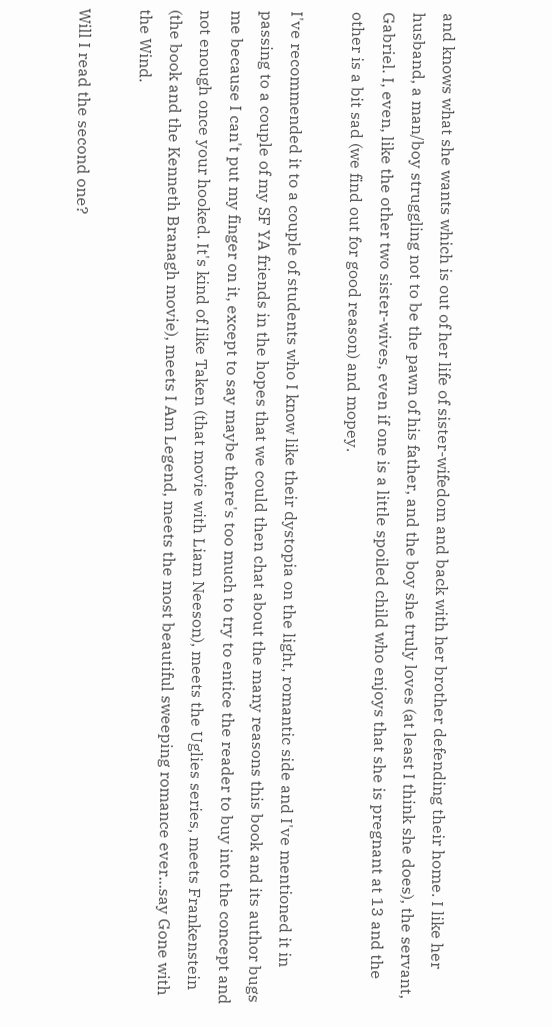and knows what she wants which is out of her life of sister-wifedom and back with her brother defending their home. I like her husband, a man/boy struggling not to be the pawn of his father, and the boy she truly loves (at least I think she does), the servant, Gabriel. I, even, like the other two sister-wives, even if one is a little spoiled child who enjoys that she is pregnant at 13 and the other is a bit sad (we find out for good reason) and mopey.

I've recommended it to a couple of students who I know like their dystopia on the light, romantic side and I've mentioned it in passing to a couple of my SF YA friends in the hopes that we could then chat about the many reasons this book and its author bugs me because I can't put my finger on it, except to say maybe there's too much to try to entice the reader to buy into the concept and not enough once your hooked. It's kind of like Taken (that movie with Liam Neeson), meets the Uglies series, meets Frankenstein (the book and the Kenneth Branagh movie), meets I Am Legend, meets the most beautiful sweeping romance ever...say Gone with the Wind.

Will I read the second one?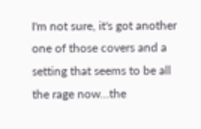I'm not sure, it's got another one of those covers and a setting that seems to be all the rage now...the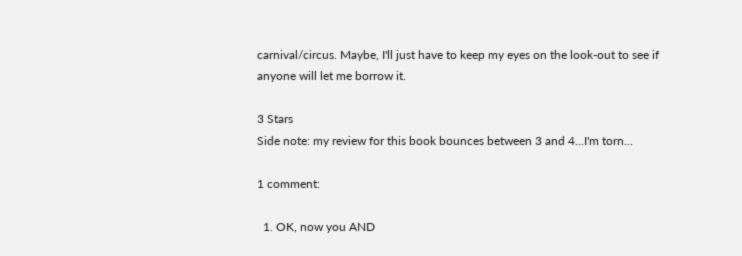carnival/circus. Maybe, I'll just have to keep my eyes on the look-out to see if anyone will let me borrow it.

3 Stars
Side note: my review for this book bounces between 3 and 4...I'm torn...

1 comment:

  1. OK, now you AND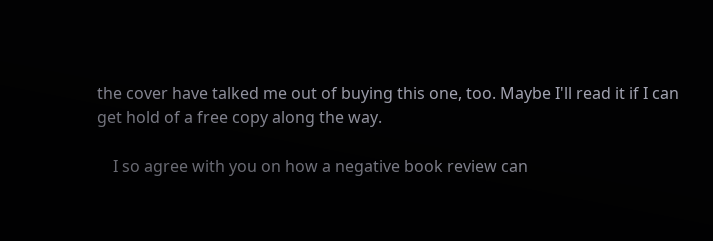the cover have talked me out of buying this one, too. Maybe I'll read it if I can get hold of a free copy along the way.

    I so agree with you on how a negative book review can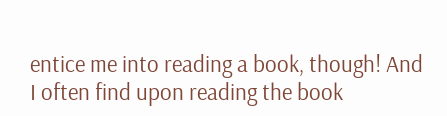entice me into reading a book, though! And I often find upon reading the book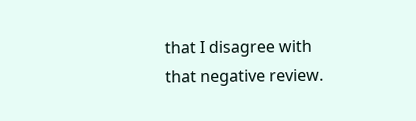that I disagree with that negative review.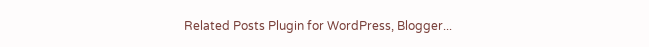Related Posts Plugin for WordPress, Blogger...